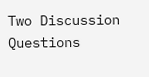Two Discussion Questions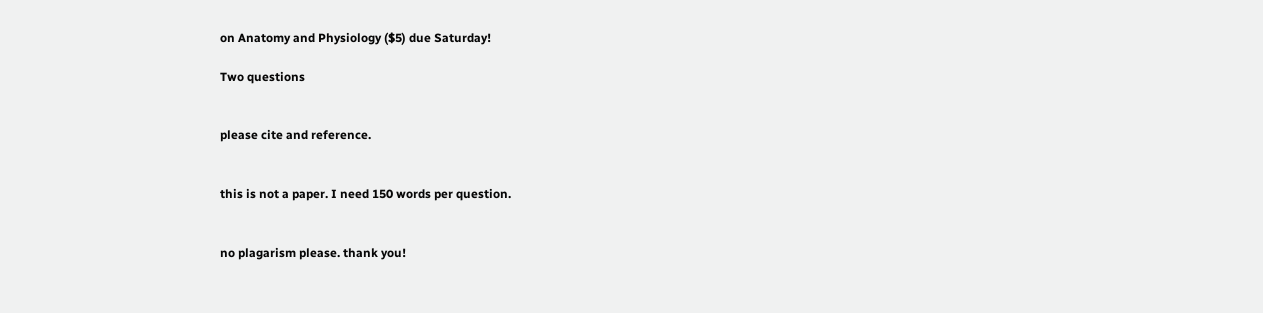on Anatomy and Physiology ($5) due Saturday!

Two questions


please cite and reference.


this is not a paper. I need 150 words per question.


no plagarism please. thank you!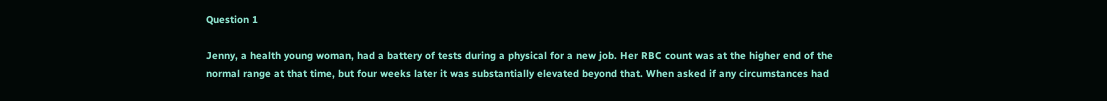Question 1

Jenny, a health young woman, had a battery of tests during a physical for a new job. Her RBC count was at the higher end of the normal range at that time, but four weeks later it was substantially elevated beyond that. When asked if any circumstances had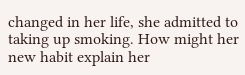changed in her life, she admitted to taking up smoking. How might her new habit explain her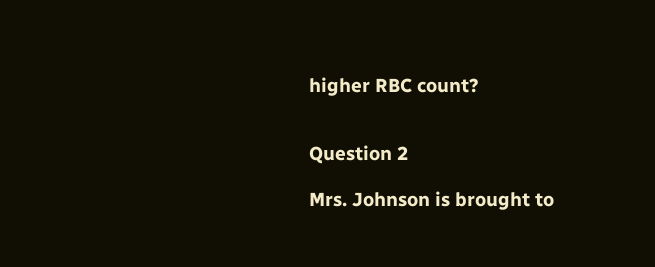higher RBC count?


Question 2

Mrs. Johnson is brought to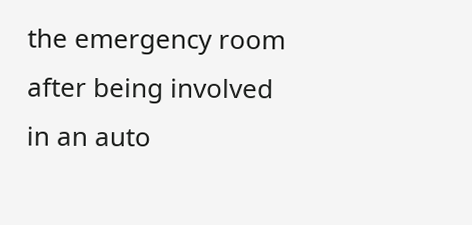the emergency room after being involved in an auto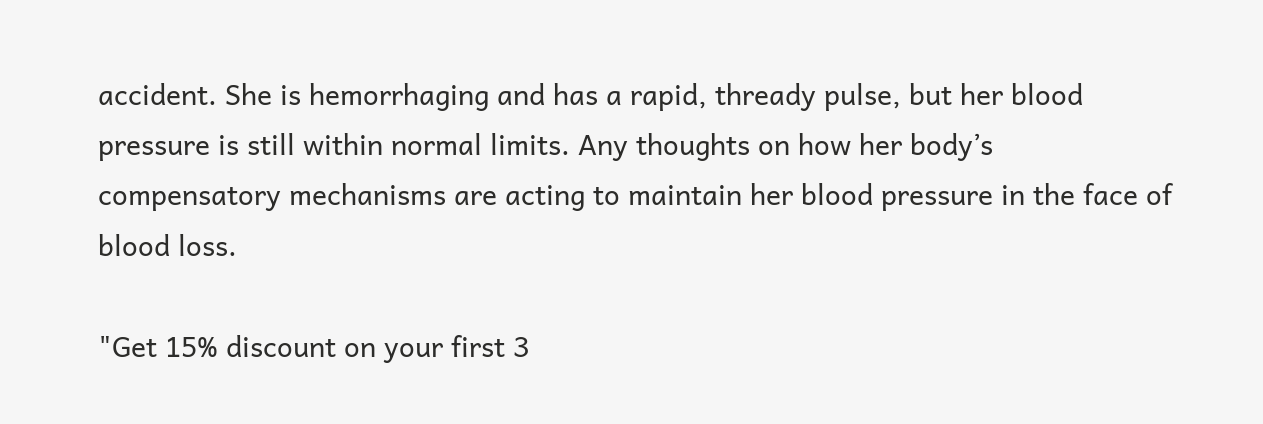accident. She is hemorrhaging and has a rapid, thready pulse, but her blood pressure is still within normal limits. Any thoughts on how her body’s compensatory mechanisms are acting to maintain her blood pressure in the face of blood loss.

"Get 15% discount on your first 3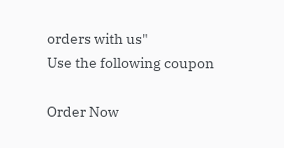orders with us"
Use the following coupon

Order Now